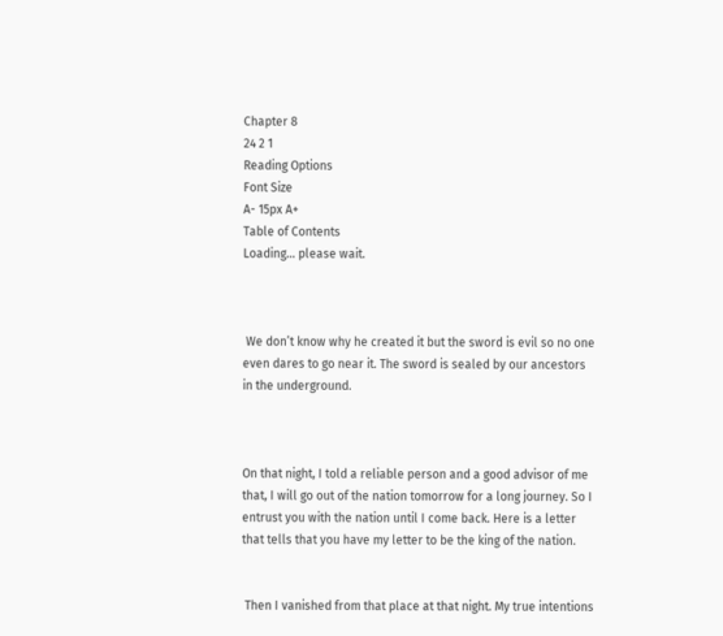Chapter 8
24 2 1
Reading Options
Font Size
A- 15px A+
Table of Contents
Loading... please wait.



 We don’t know why he created it but the sword is evil so no one even dares to go near it. The sword is sealed by our ancestors in the underground.



On that night, I told a reliable person and a good advisor of me that, I will go out of the nation tomorrow for a long journey. So I entrust you with the nation until I come back. Here is a letter that tells that you have my letter to be the king of the nation.


 Then I vanished from that place at that night. My true intentions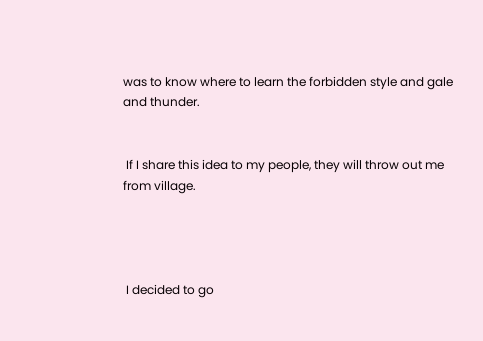was to know where to learn the forbidden style and gale and thunder.


 If I share this idea to my people, they will throw out me from village.




 I decided to go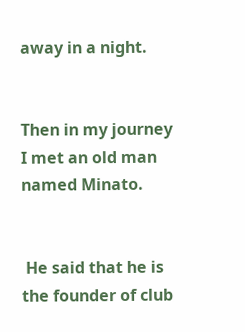away in a night.


Then in my journey I met an old man named Minato.


 He said that he is the founder of club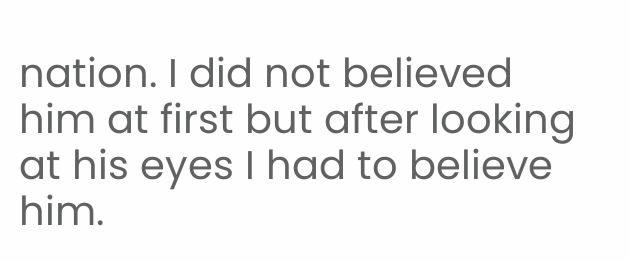nation. I did not believed him at first but after looking at his eyes I had to believe him.